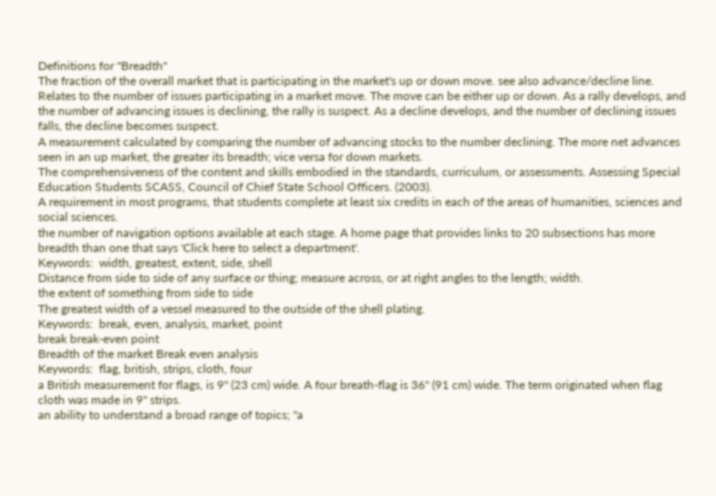Definitions for "Breadth"
The fraction of the overall market that is participating in the market's up or down move. see also advance/decline line.
Relates to the number of issues participating in a market move. The move can be either up or down. As a rally develops, and the number of advancing issues is declining, the rally is suspect. As a decline develops, and the number of declining issues falls, the decline becomes suspect.
A measurement calculated by comparing the number of advancing stocks to the number declining. The more net advances seen in an up market, the greater its breadth; vice versa for down markets.
The comprehensiveness of the content and skills embodied in the standards, curriculum, or assessments. Assessing Special Education Students SCASS, Council of Chief State School Officers. (2003).
A requirement in most programs, that students complete at least six credits in each of the areas of humanities, sciences and social sciences.
the number of navigation options available at each stage. A home page that provides links to 20 subsections has more breadth than one that says 'Click here to select a department'.
Keywords:  width, greatest, extent, side, shell
Distance from side to side of any surface or thing; measure across, or at right angles to the length; width.
the extent of something from side to side
The greatest width of a vessel measured to the outside of the shell plating.
Keywords:  break, even, analysis, market, point
break break-even point
Breadth of the market Break even analysis
Keywords:  flag, british, strips, cloth, four
a British measurement for flags, is 9" (23 cm) wide. A four breath-flag is 36" (91 cm) wide. The term originated when flag cloth was made in 9" strips.
an ability to understand a broad range of topics; "a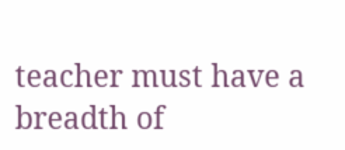teacher must have a breadth of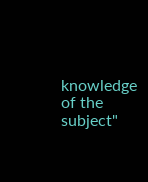knowledge of the subject"